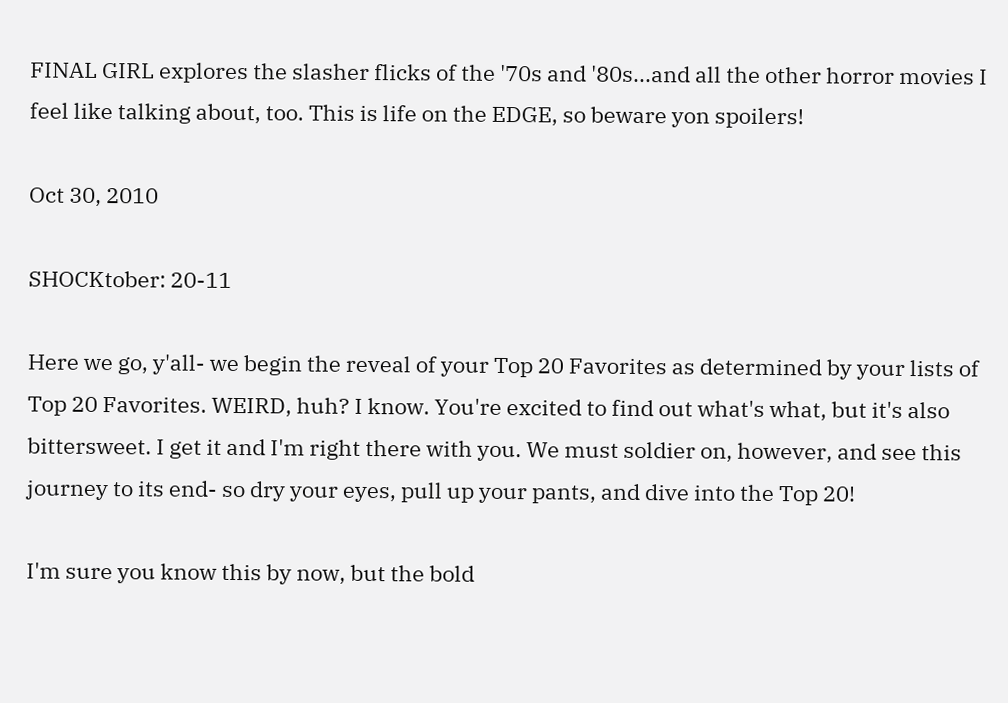FINAL GIRL explores the slasher flicks of the '70s and '80s...and all the other horror movies I feel like talking about, too. This is life on the EDGE, so beware yon spoilers!

Oct 30, 2010

SHOCKtober: 20-11

Here we go, y'all- we begin the reveal of your Top 20 Favorites as determined by your lists of Top 20 Favorites. WEIRD, huh? I know. You're excited to find out what's what, but it's also bittersweet. I get it and I'm right there with you. We must soldier on, however, and see this journey to its end- so dry your eyes, pull up your pants, and dive into the Top 20!

I'm sure you know this by now, but the bold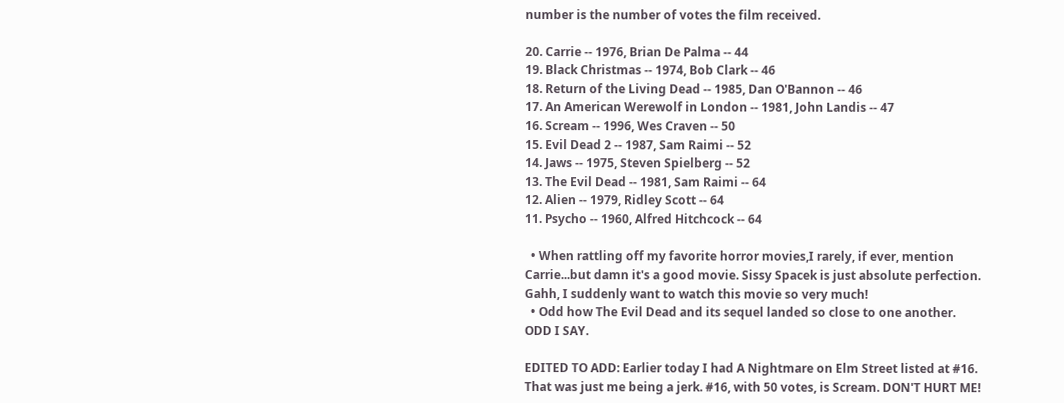number is the number of votes the film received.

20. Carrie -- 1976, Brian De Palma -- 44
19. Black Christmas -- 1974, Bob Clark -- 46
18. Return of the Living Dead -- 1985, Dan O'Bannon -- 46
17. An American Werewolf in London -- 1981, John Landis -- 47
16. Scream -- 1996, Wes Craven -- 50
15. Evil Dead 2 -- 1987, Sam Raimi -- 52
14. Jaws -- 1975, Steven Spielberg -- 52
13. The Evil Dead -- 1981, Sam Raimi -- 64
12. Alien -- 1979, Ridley Scott -- 64
11. Psycho -- 1960, Alfred Hitchcock -- 64

  • When rattling off my favorite horror movies,I rarely, if ever, mention Carrie...but damn it's a good movie. Sissy Spacek is just absolute perfection. Gahh, I suddenly want to watch this movie so very much!
  • Odd how The Evil Dead and its sequel landed so close to one another. ODD I SAY.

EDITED TO ADD: Earlier today I had A Nightmare on Elm Street listed at #16. That was just me being a jerk. #16, with 50 votes, is Scream. DON'T HURT ME!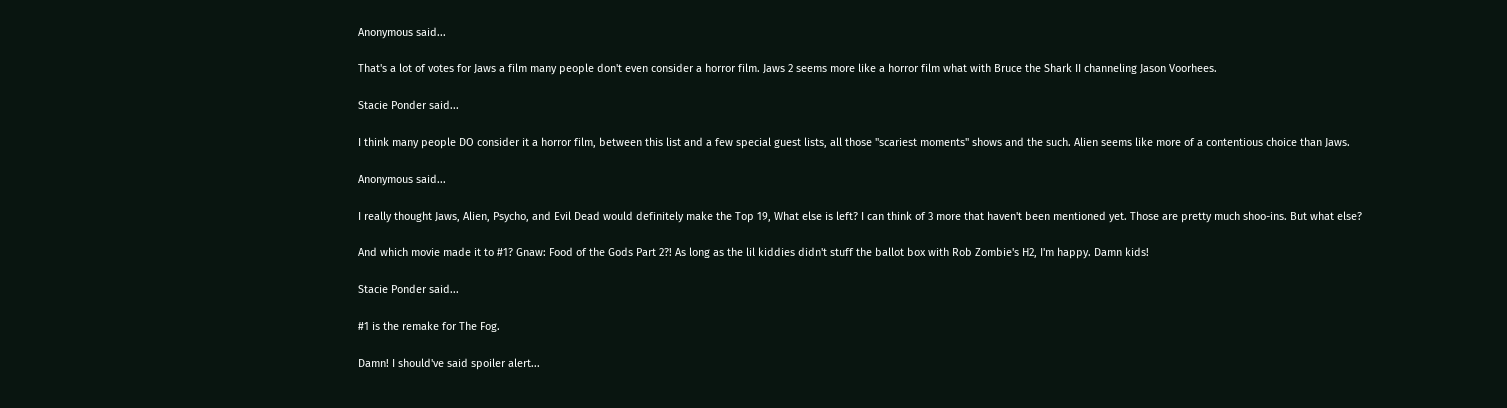Anonymous said...

That's a lot of votes for Jaws a film many people don't even consider a horror film. Jaws 2 seems more like a horror film what with Bruce the Shark II channeling Jason Voorhees.

Stacie Ponder said...

I think many people DO consider it a horror film, between this list and a few special guest lists, all those "scariest moments" shows and the such. Alien seems like more of a contentious choice than Jaws.

Anonymous said...

I really thought Jaws, Alien, Psycho, and Evil Dead would definitely make the Top 19, What else is left? I can think of 3 more that haven't been mentioned yet. Those are pretty much shoo-ins. But what else?

And which movie made it to #1? Gnaw: Food of the Gods Part 2?! As long as the lil kiddies didn't stuff the ballot box with Rob Zombie's H2, I'm happy. Damn kids!

Stacie Ponder said...

#1 is the remake for The Fog.

Damn! I should've said spoiler alert...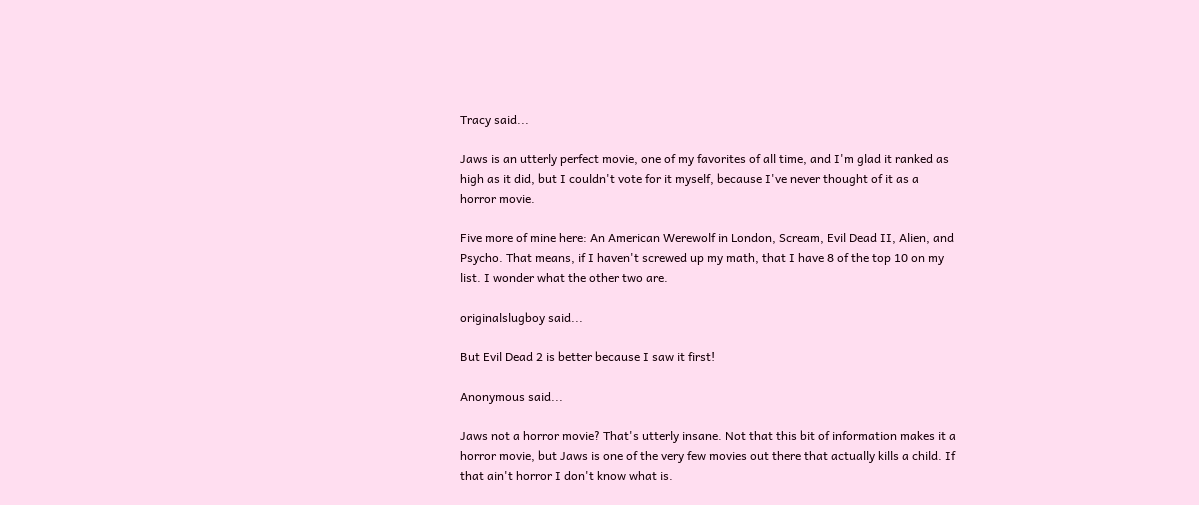Tracy said...

Jaws is an utterly perfect movie, one of my favorites of all time, and I'm glad it ranked as high as it did, but I couldn't vote for it myself, because I've never thought of it as a horror movie.

Five more of mine here: An American Werewolf in London, Scream, Evil Dead II, Alien, and Psycho. That means, if I haven't screwed up my math, that I have 8 of the top 10 on my list. I wonder what the other two are.

originalslugboy said...

But Evil Dead 2 is better because I saw it first!

Anonymous said...

Jaws not a horror movie? That's utterly insane. Not that this bit of information makes it a horror movie, but Jaws is one of the very few movies out there that actually kills a child. If that ain't horror I don't know what is.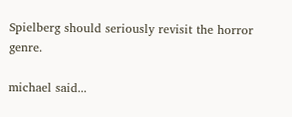Spielberg should seriously revisit the horror genre.

michael said...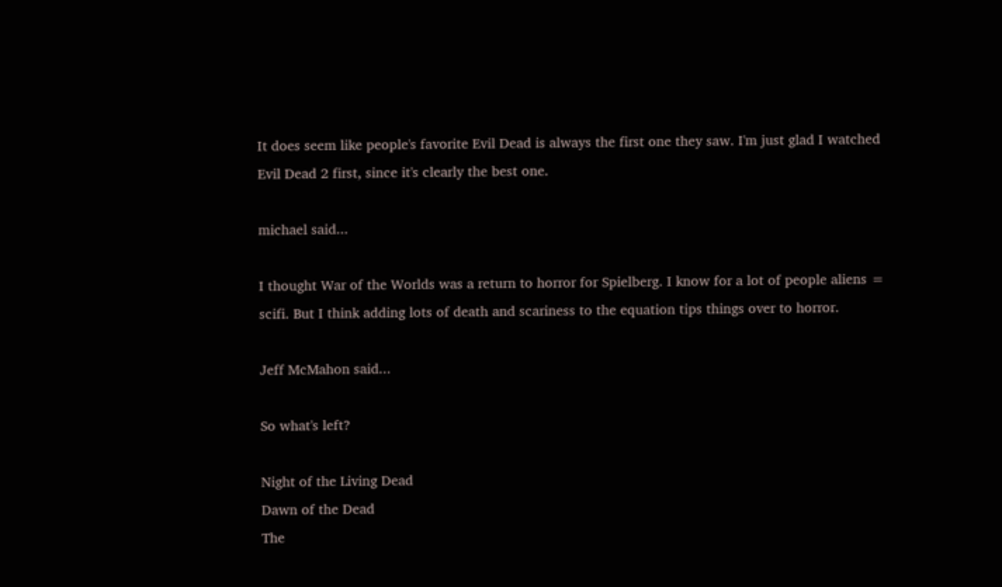It does seem like people's favorite Evil Dead is always the first one they saw. I'm just glad I watched Evil Dead 2 first, since it's clearly the best one.

michael said...

I thought War of the Worlds was a return to horror for Spielberg. I know for a lot of people aliens = scifi. But I think adding lots of death and scariness to the equation tips things over to horror.

Jeff McMahon said...

So what's left?

Night of the Living Dead
Dawn of the Dead
The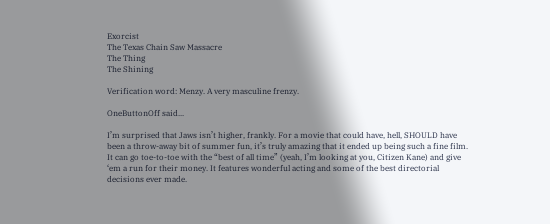Exorcist
The Texas Chain Saw Massacre
The Thing
The Shining

Verification word: Menzy. A very masculine frenzy.

OneButtonOff said...

I’m surprised that Jaws isn’t higher, frankly. For a movie that could have, hell, SHOULD have been a throw-away bit of summer fun, it’s truly amazing that it ended up being such a fine film. It can go toe-to-toe with the “best of all time” (yeah, I’m looking at you, Citizen Kane) and give ‘em a run for their money. It features wonderful acting and some of the best directorial decisions ever made.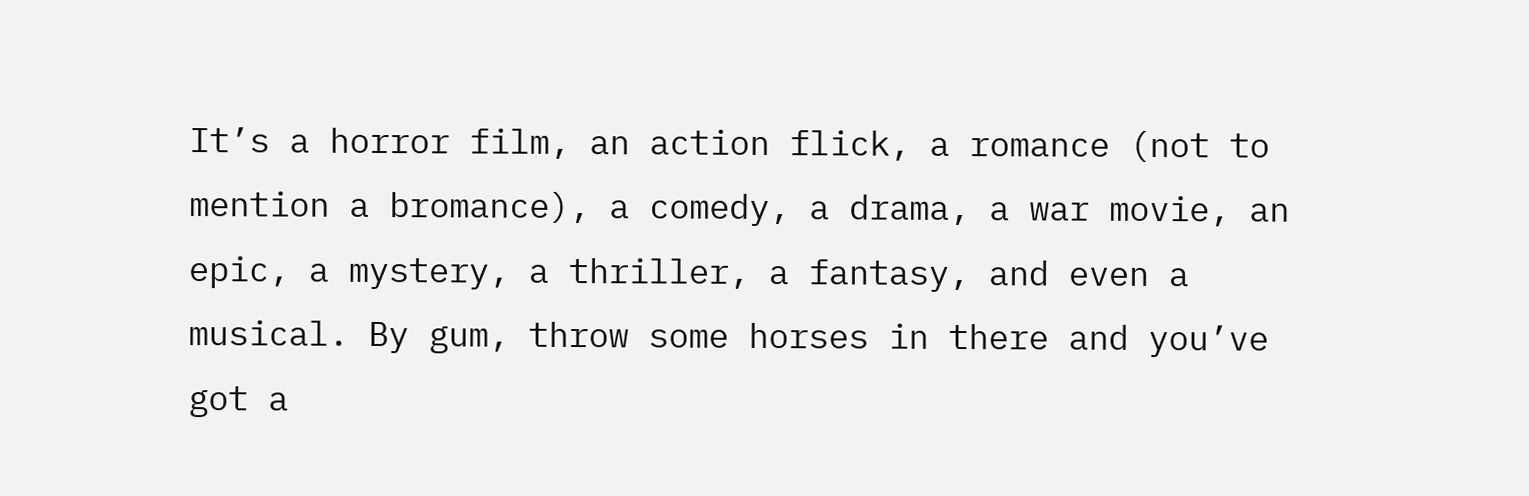It’s a horror film, an action flick, a romance (not to mention a bromance), a comedy, a drama, a war movie, an epic, a mystery, a thriller, a fantasy, and even a musical. By gum, throw some horses in there and you’ve got a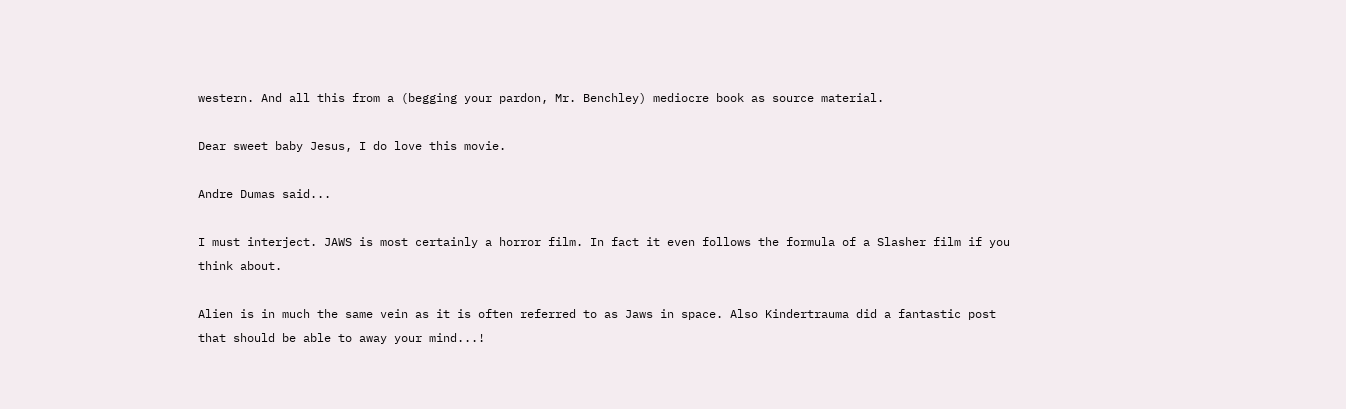western. And all this from a (begging your pardon, Mr. Benchley) mediocre book as source material.

Dear sweet baby Jesus, I do love this movie.

Andre Dumas said...

I must interject. JAWS is most certainly a horror film. In fact it even follows the formula of a Slasher film if you think about.

Alien is in much the same vein as it is often referred to as Jaws in space. Also Kindertrauma did a fantastic post
that should be able to away your mind...!